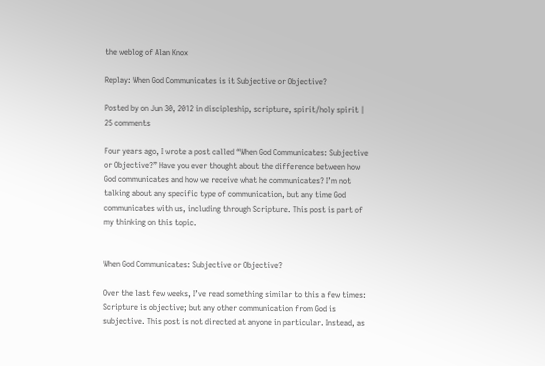the weblog of Alan Knox

Replay: When God Communicates is it Subjective or Objective?

Posted by on Jun 30, 2012 in discipleship, scripture, spirit/holy spirit | 25 comments

Four years ago, I wrote a post called “When God Communicates: Subjective or Objective?” Have you ever thought about the difference between how God communicates and how we receive what he communicates? I’m not talking about any specific type of communication, but any time God communicates with us, including through Scripture. This post is part of my thinking on this topic.


When God Communicates: Subjective or Objective?

Over the last few weeks, I’ve read something similar to this a few times: Scripture is objective; but any other communication from God is subjective. This post is not directed at anyone in particular. Instead, as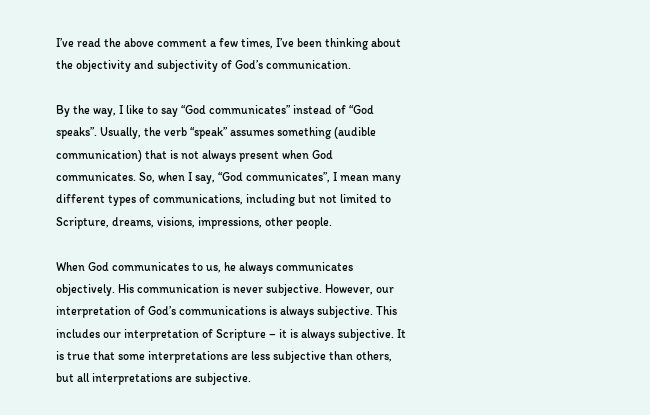I’ve read the above comment a few times, I’ve been thinking about the objectivity and subjectivity of God’s communication.

By the way, I like to say “God communicates” instead of “God speaks”. Usually, the verb “speak” assumes something (audible communication) that is not always present when God communicates. So, when I say, “God communicates”, I mean many different types of communications, including but not limited to Scripture, dreams, visions, impressions, other people.

When God communicates to us, he always communicates objectively. His communication is never subjective. However, our interpretation of God’s communications is always subjective. This includes our interpretation of Scripture – it is always subjective. It is true that some interpretations are less subjective than others, but all interpretations are subjective.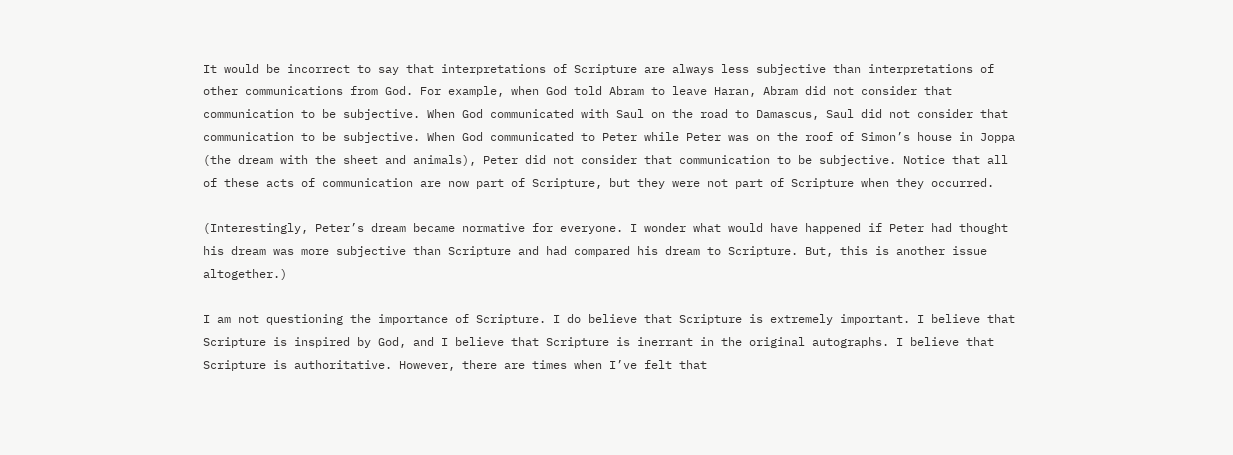It would be incorrect to say that interpretations of Scripture are always less subjective than interpretations of other communications from God. For example, when God told Abram to leave Haran, Abram did not consider that communication to be subjective. When God communicated with Saul on the road to Damascus, Saul did not consider that communication to be subjective. When God communicated to Peter while Peter was on the roof of Simon’s house in Joppa (the dream with the sheet and animals), Peter did not consider that communication to be subjective. Notice that all of these acts of communication are now part of Scripture, but they were not part of Scripture when they occurred.

(Interestingly, Peter’s dream became normative for everyone. I wonder what would have happened if Peter had thought his dream was more subjective than Scripture and had compared his dream to Scripture. But, this is another issue altogether.)

I am not questioning the importance of Scripture. I do believe that Scripture is extremely important. I believe that Scripture is inspired by God, and I believe that Scripture is inerrant in the original autographs. I believe that Scripture is authoritative. However, there are times when I’ve felt that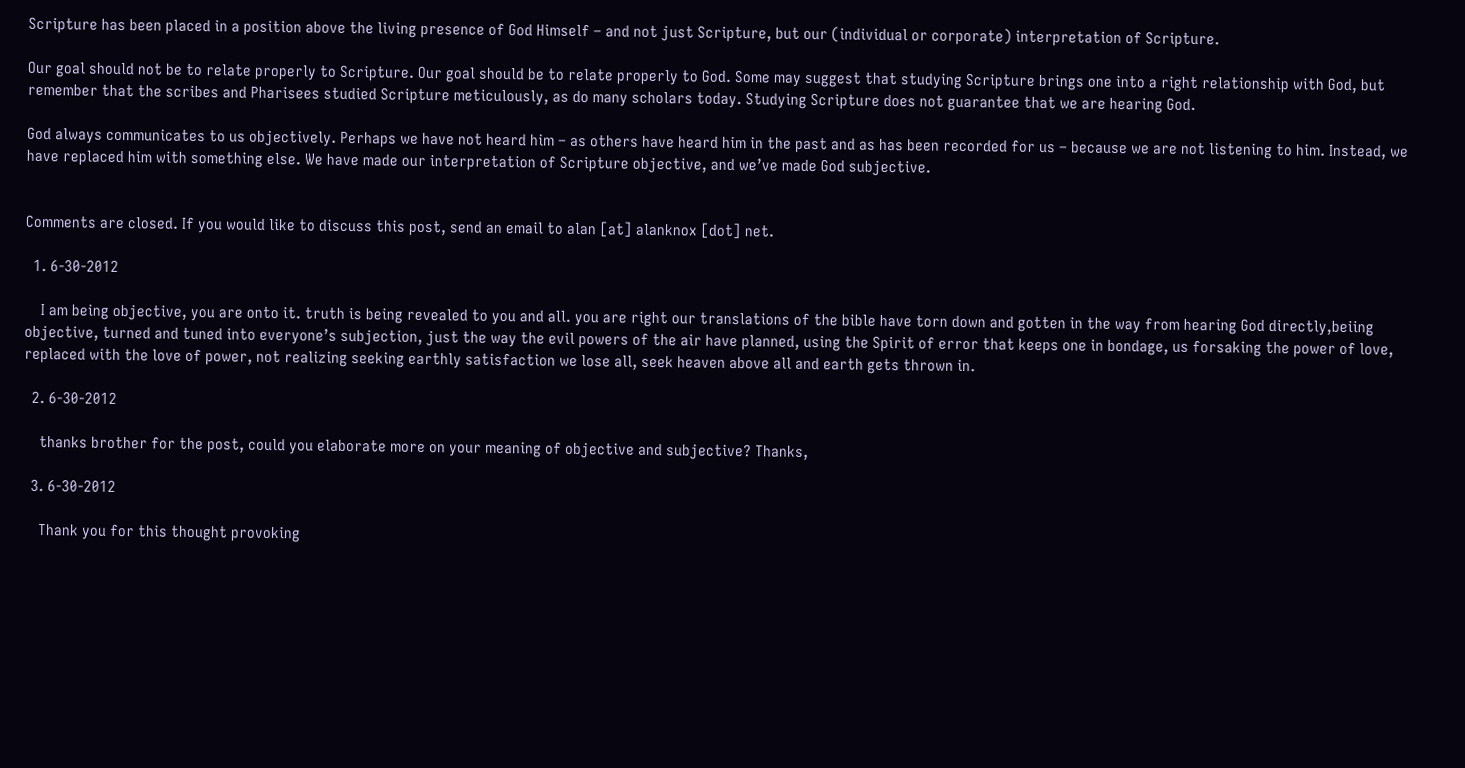Scripture has been placed in a position above the living presence of God Himself – and not just Scripture, but our (individual or corporate) interpretation of Scripture.

Our goal should not be to relate properly to Scripture. Our goal should be to relate properly to God. Some may suggest that studying Scripture brings one into a right relationship with God, but remember that the scribes and Pharisees studied Scripture meticulously, as do many scholars today. Studying Scripture does not guarantee that we are hearing God.

God always communicates to us objectively. Perhaps we have not heard him – as others have heard him in the past and as has been recorded for us – because we are not listening to him. Instead, we have replaced him with something else. We have made our interpretation of Scripture objective, and we’ve made God subjective.


Comments are closed. If you would like to discuss this post, send an email to alan [at] alanknox [dot] net.

  1. 6-30-2012

    I am being objective, you are onto it. truth is being revealed to you and all. you are right our translations of the bible have torn down and gotten in the way from hearing God directly,beiing objective, turned and tuned into everyone’s subjection, just the way the evil powers of the air have planned, using the Spirit of error that keeps one in bondage, us forsaking the power of love, replaced with the love of power, not realizing seeking earthly satisfaction we lose all, seek heaven above all and earth gets thrown in.

  2. 6-30-2012

    thanks brother for the post, could you elaborate more on your meaning of objective and subjective? Thanks,

  3. 6-30-2012

    Thank you for this thought provoking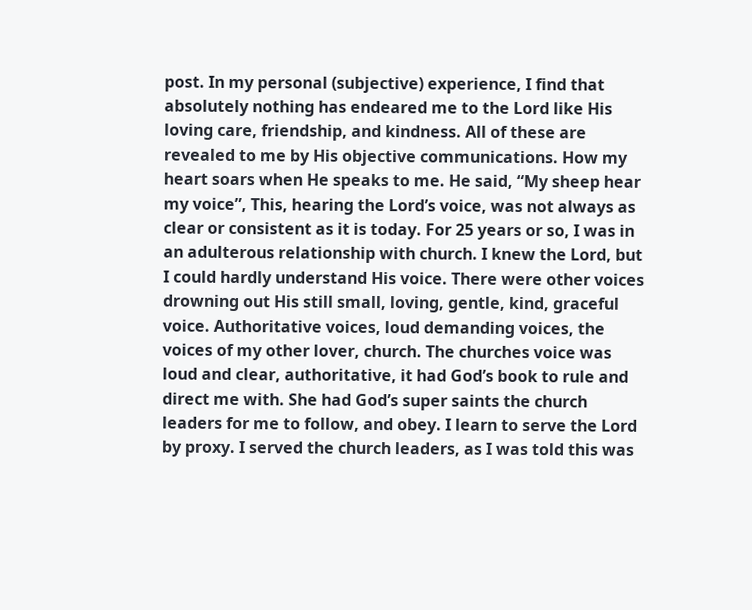post. In my personal (subjective) experience, I find that absolutely nothing has endeared me to the Lord like His loving care, friendship, and kindness. All of these are revealed to me by His objective communications. How my heart soars when He speaks to me. He said, “My sheep hear my voice”, This, hearing the Lord’s voice, was not always as clear or consistent as it is today. For 25 years or so, I was in an adulterous relationship with church. I knew the Lord, but I could hardly understand His voice. There were other voices drowning out His still small, loving, gentle, kind, graceful voice. Authoritative voices, loud demanding voices, the voices of my other lover, church. The churches voice was loud and clear, authoritative, it had God’s book to rule and direct me with. She had God’s super saints the church leaders for me to follow, and obey. I learn to serve the Lord by proxy. I served the church leaders, as I was told this was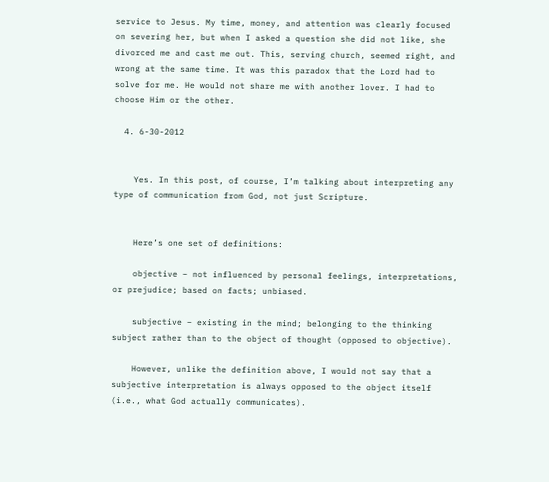service to Jesus. My time, money, and attention was clearly focused on severing her, but when I asked a question she did not like, she divorced me and cast me out. This, serving church, seemed right, and wrong at the same time. It was this paradox that the Lord had to solve for me. He would not share me with another lover. I had to choose Him or the other.

  4. 6-30-2012


    Yes. In this post, of course, I’m talking about interpreting any type of communication from God, not just Scripture.


    Here’s one set of definitions:

    objective – not influenced by personal feelings, interpretations, or prejudice; based on facts; unbiased.

    subjective – existing in the mind; belonging to the thinking subject rather than to the object of thought (opposed to objective).

    However, unlike the definition above, I would not say that a subjective interpretation is always opposed to the object itself (i.e., what God actually communicates).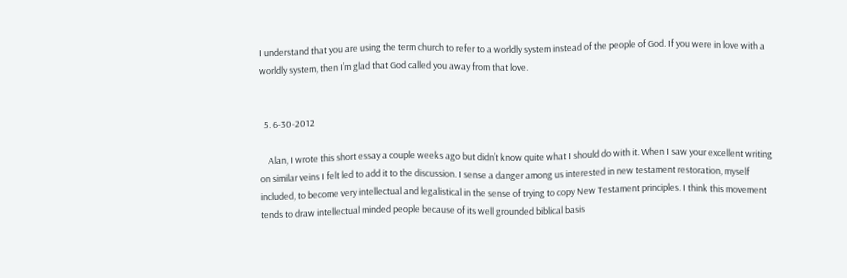I understand that you are using the term church to refer to a worldly system instead of the people of God. If you were in love with a worldly system, then I’m glad that God called you away from that love.


  5. 6-30-2012

    Alan, I wrote this short essay a couple weeks ago but didn’t know quite what I should do with it. When I saw your excellent writing on similar veins I felt led to add it to the discussion. I sense a danger among us interested in new testament restoration, myself included, to become very intellectual and legalistical in the sense of trying to copy New Testament principles. I think this movement tends to draw intellectual minded people because of its well grounded biblical basis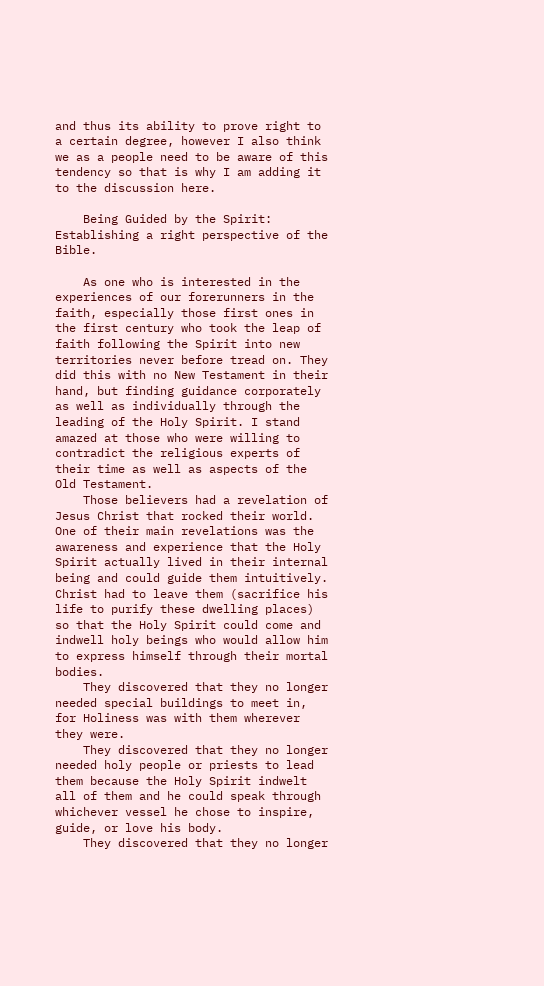and thus its ability to prove right to a certain degree, however I also think we as a people need to be aware of this tendency so that is why I am adding it to the discussion here.

    Being Guided by the Spirit: Establishing a right perspective of the Bible.

    As one who is interested in the experiences of our forerunners in the faith, especially those first ones in the first century who took the leap of faith following the Spirit into new territories never before tread on. They did this with no New Testament in their hand, but finding guidance corporately as well as individually through the leading of the Holy Spirit. I stand amazed at those who were willing to contradict the religious experts of their time as well as aspects of the Old Testament.
    Those believers had a revelation of Jesus Christ that rocked their world. One of their main revelations was the awareness and experience that the Holy Spirit actually lived in their internal being and could guide them intuitively. Christ had to leave them (sacrifice his life to purify these dwelling places) so that the Holy Spirit could come and indwell holy beings who would allow him to express himself through their mortal bodies.
    They discovered that they no longer needed special buildings to meet in, for Holiness was with them wherever they were.
    They discovered that they no longer needed holy people or priests to lead them because the Holy Spirit indwelt all of them and he could speak through whichever vessel he chose to inspire, guide, or love his body.
    They discovered that they no longer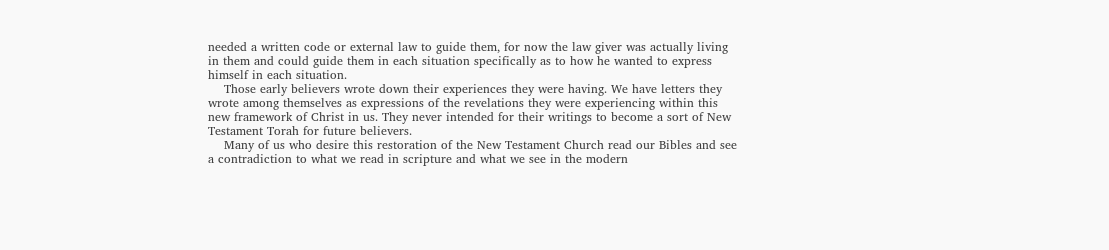needed a written code or external law to guide them, for now the law giver was actually living in them and could guide them in each situation specifically as to how he wanted to express himself in each situation.
    Those early believers wrote down their experiences they were having. We have letters they wrote among themselves as expressions of the revelations they were experiencing within this new framework of Christ in us. They never intended for their writings to become a sort of New Testament Torah for future believers.
    Many of us who desire this restoration of the New Testament Church read our Bibles and see a contradiction to what we read in scripture and what we see in the modern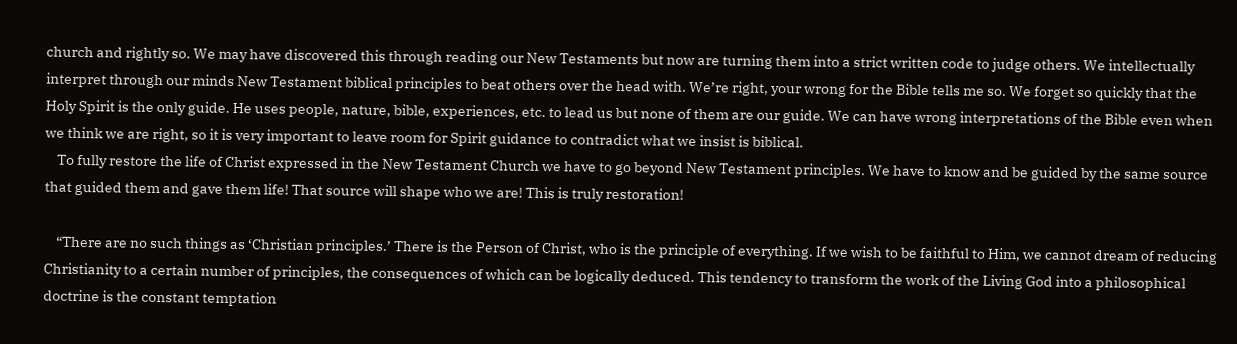church and rightly so. We may have discovered this through reading our New Testaments but now are turning them into a strict written code to judge others. We intellectually interpret through our minds New Testament biblical principles to beat others over the head with. We’re right, your wrong for the Bible tells me so. We forget so quickly that the Holy Spirit is the only guide. He uses people, nature, bible, experiences, etc. to lead us but none of them are our guide. We can have wrong interpretations of the Bible even when we think we are right, so it is very important to leave room for Spirit guidance to contradict what we insist is biblical.
    To fully restore the life of Christ expressed in the New Testament Church we have to go beyond New Testament principles. We have to know and be guided by the same source that guided them and gave them life! That source will shape who we are! This is truly restoration!

    “There are no such things as ‘Christian principles.’ There is the Person of Christ, who is the principle of everything. If we wish to be faithful to Him, we cannot dream of reducing Christianity to a certain number of principles, the consequences of which can be logically deduced. This tendency to transform the work of the Living God into a philosophical doctrine is the constant temptation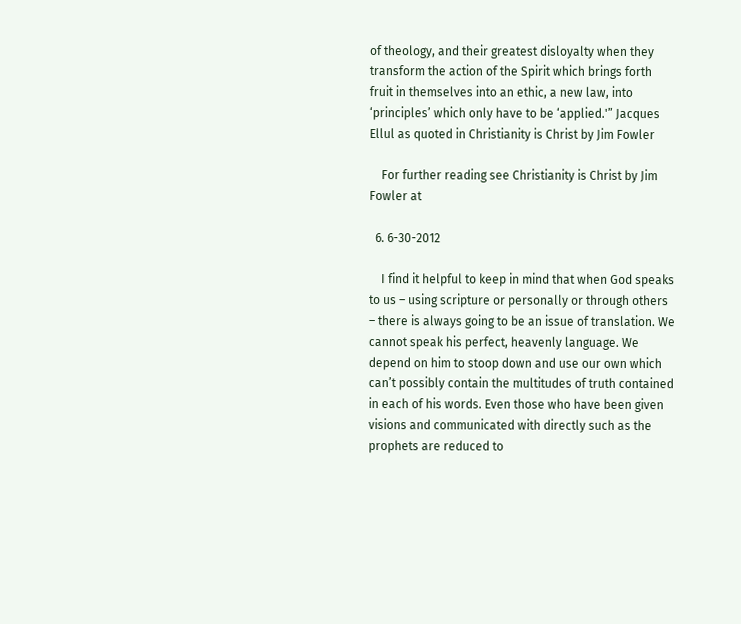of theology, and their greatest disloyalty when they transform the action of the Spirit which brings forth fruit in themselves into an ethic, a new law, into ‘principles’ which only have to be ‘applied.'” Jacques Ellul as quoted in Christianity is Christ by Jim Fowler

    For further reading see Christianity is Christ by Jim Fowler at

  6. 6-30-2012

    I find it helpful to keep in mind that when God speaks to us – using scripture or personally or through others – there is always going to be an issue of translation. We cannot speak his perfect, heavenly language. We depend on him to stoop down and use our own which can’t possibly contain the multitudes of truth contained in each of his words. Even those who have been given visions and communicated with directly such as the prophets are reduced to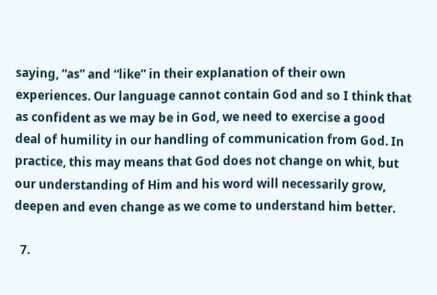saying, “as” and “like” in their explanation of their own experiences. Our language cannot contain God and so I think that as confident as we may be in God, we need to exercise a good deal of humility in our handling of communication from God. In practice, this may means that God does not change on whit, but our understanding of Him and his word will necessarily grow, deepen and even change as we come to understand him better.

  7.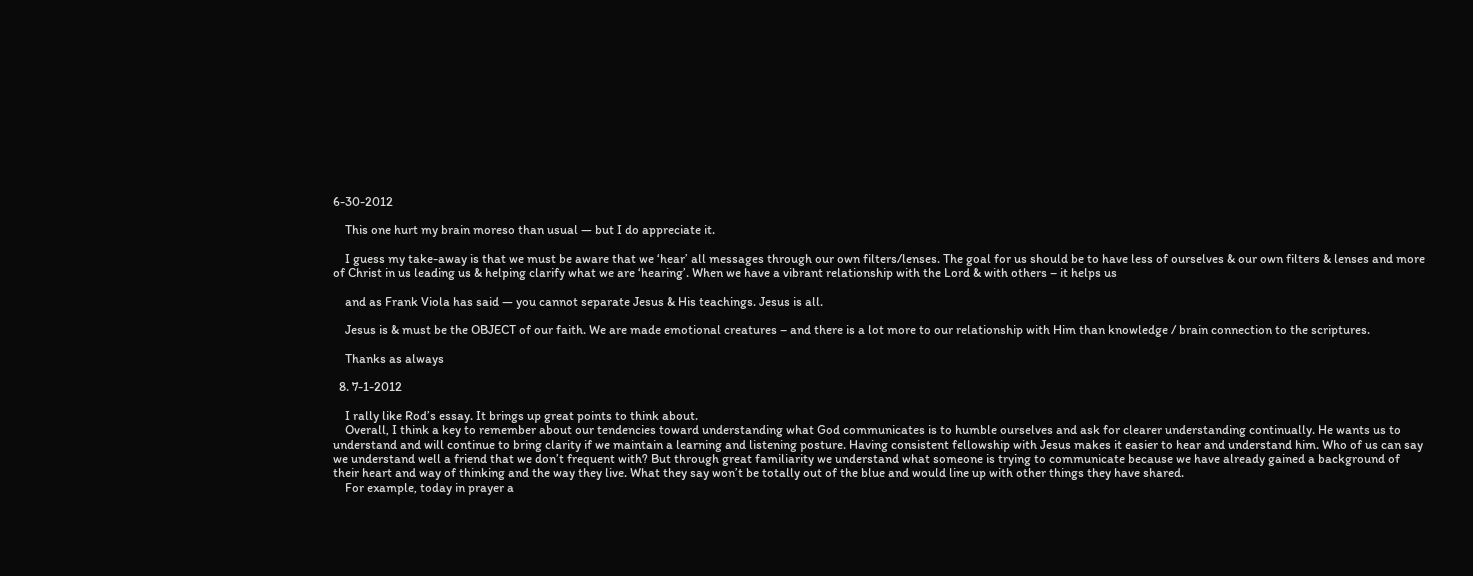6-30-2012

    This one hurt my brain moreso than usual — but I do appreciate it.

    I guess my take-away is that we must be aware that we ‘hear’ all messages through our own filters/lenses. The goal for us should be to have less of ourselves & our own filters & lenses and more of Christ in us leading us & helping clarify what we are ‘hearing’. When we have a vibrant relationship with the Lord & with others – it helps us

    and as Frank Viola has said — you cannot separate Jesus & His teachings. Jesus is all.

    Jesus is & must be the OBJECT of our faith. We are made emotional creatures – and there is a lot more to our relationship with Him than knowledge / brain connection to the scriptures.

    Thanks as always

  8. 7-1-2012

    I rally like Rod’s essay. It brings up great points to think about.
    Overall, I think a key to remember about our tendencies toward understanding what God communicates is to humble ourselves and ask for clearer understanding continually. He wants us to understand and will continue to bring clarity if we maintain a learning and listening posture. Having consistent fellowship with Jesus makes it easier to hear and understand him. Who of us can say we understand well a friend that we don’t frequent with? But through great familiarity we understand what someone is trying to communicate because we have already gained a background of their heart and way of thinking and the way they live. What they say won’t be totally out of the blue and would line up with other things they have shared.
    For example, today in prayer a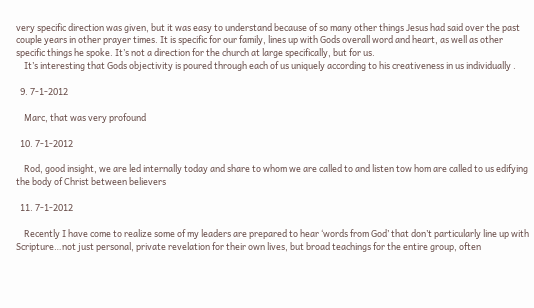very specific direction was given, but it was easy to understand because of so many other things Jesus had said over the past couple years in other prayer times. It is specific for our family, lines up with Gods overall word and heart, as well as other specific things he spoke. It’s not a direction for the church at large specifically, but for us.
    It’s interesting that Gods objectivity is poured through each of us uniquely according to his creativeness in us individually .

  9. 7-1-2012

    Marc, that was very profound

  10. 7-1-2012

    Rod, good insight, we are led internally today and share to whom we are called to and listen tow hom are called to us edifying the body of Christ between believers

  11. 7-1-2012

    Recently I have come to realize some of my leaders are prepared to hear ‘words from God’ that don’t particularly line up with Scripture…not just personal, private revelation for their own lives, but broad teachings for the entire group, often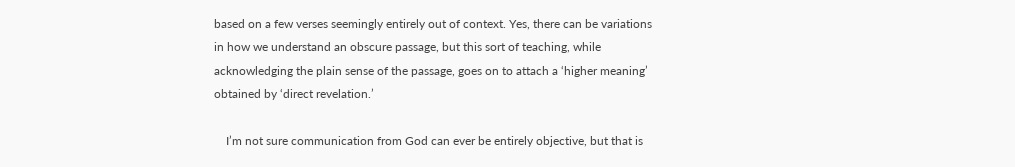based on a few verses seemingly entirely out of context. Yes, there can be variations in how we understand an obscure passage, but this sort of teaching, while acknowledging the plain sense of the passage, goes on to attach a ‘higher meaning’ obtained by ‘direct revelation.’

    I’m not sure communication from God can ever be entirely objective, but that is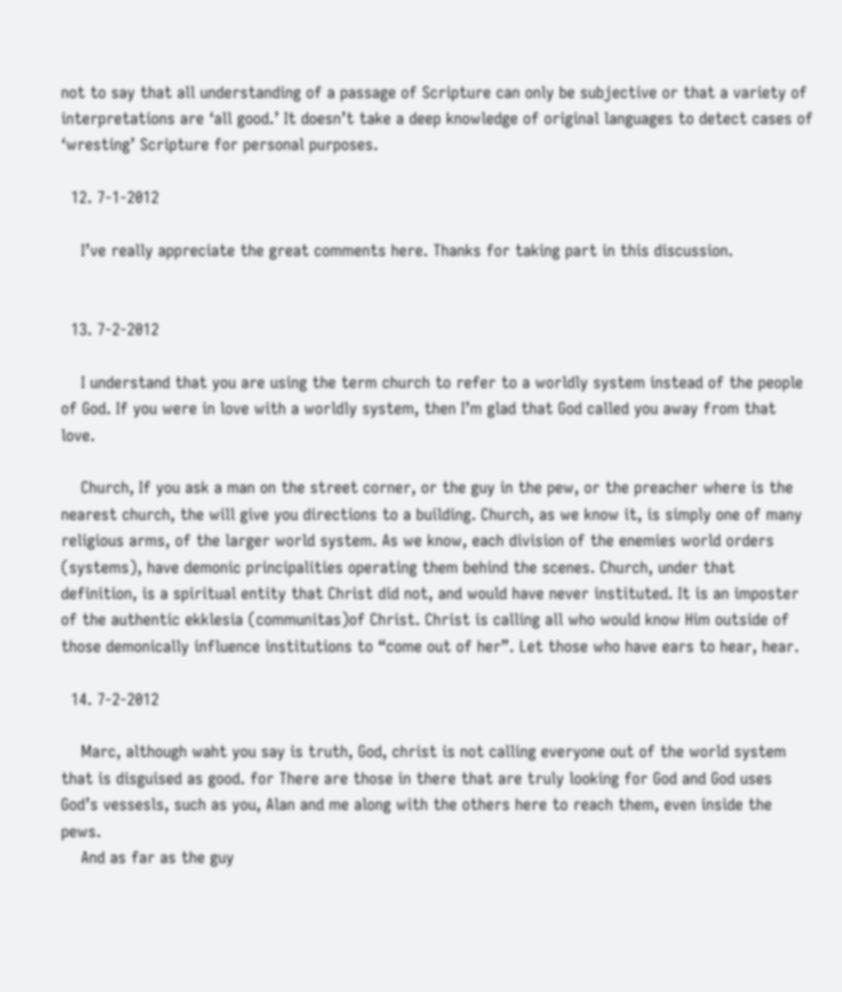not to say that all understanding of a passage of Scripture can only be subjective or that a variety of interpretations are ‘all good.’ It doesn’t take a deep knowledge of original languages to detect cases of ‘wresting’ Scripture for personal purposes.

  12. 7-1-2012

    I’ve really appreciate the great comments here. Thanks for taking part in this discussion.


  13. 7-2-2012

    I understand that you are using the term church to refer to a worldly system instead of the people of God. If you were in love with a worldly system, then I’m glad that God called you away from that love.

    Church, If you ask a man on the street corner, or the guy in the pew, or the preacher where is the nearest church, the will give you directions to a building. Church, as we know it, is simply one of many religious arms, of the larger world system. As we know, each division of the enemies world orders (systems), have demonic principalities operating them behind the scenes. Church, under that definition, is a spiritual entity that Christ did not, and would have never instituted. It is an imposter of the authentic ekklesia (communitas)of Christ. Christ is calling all who would know Him outside of those demonically influence institutions to “come out of her”. Let those who have ears to hear, hear.

  14. 7-2-2012

    Marc, although waht you say is truth, God, christ is not calling everyone out of the world system that is disguised as good. for There are those in there that are truly looking for God and God uses God’s vessesls, such as you, Alan and me along with the others here to reach them, even inside the pews.
    And as far as the guy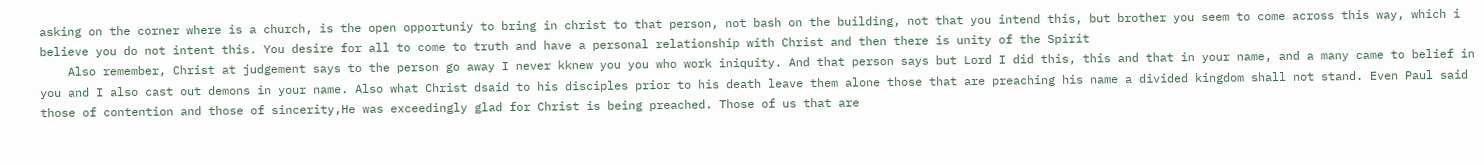asking on the corner where is a church, is the open opportuniy to bring in christ to that person, not bash on the building, not that you intend this, but brother you seem to come across this way, which i believe you do not intent this. You desire for all to come to truth and have a personal relationship with Christ and then there is unity of the Spirit
    Also remember, Christ at judgement says to the person go away I never kknew you you who work iniquity. And that person says but Lord I did this, this and that in your name, and a many came to belief in you and I also cast out demons in your name. Also what Christ dsaid to his disciples prior to his death leave them alone those that are preaching his name a divided kingdom shall not stand. Even Paul said those of contention and those of sincerity,He was exceedingly glad for Christ is being preached. Those of us that are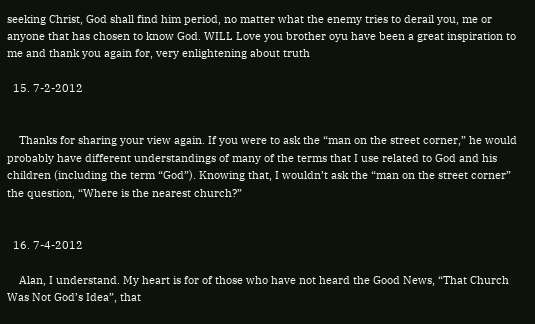seeking Christ, God shall find him period, no matter what the enemy tries to derail you, me or anyone that has chosen to know God. WILL Love you brother oyu have been a great inspiration to me and thank you again for, very enlightening about truth

  15. 7-2-2012


    Thanks for sharing your view again. If you were to ask the “man on the street corner,” he would probably have different understandings of many of the terms that I use related to God and his children (including the term “God”). Knowing that, I wouldn’t ask the “man on the street corner” the question, “Where is the nearest church?”


  16. 7-4-2012

    Alan, I understand. My heart is for of those who have not heard the Good News, “That Church Was Not God’s Idea”, that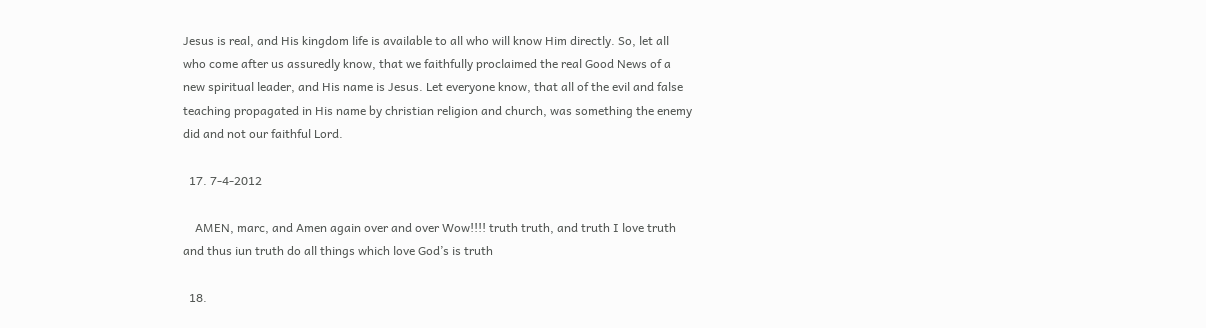Jesus is real, and His kingdom life is available to all who will know Him directly. So, let all who come after us assuredly know, that we faithfully proclaimed the real Good News of a new spiritual leader, and His name is Jesus. Let everyone know, that all of the evil and false teaching propagated in His name by christian religion and church, was something the enemy did and not our faithful Lord.

  17. 7-4-2012

    AMEN, marc, and Amen again over and over Wow!!!! truth truth, and truth I love truth and thus iun truth do all things which love God’s is truth

  18.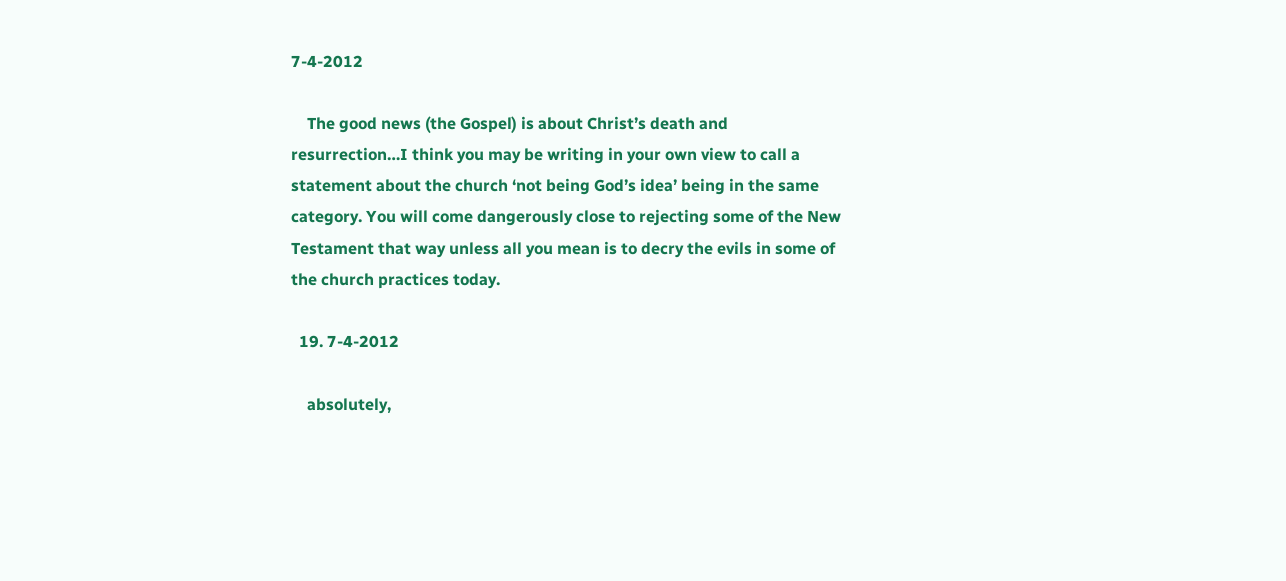7-4-2012

    The good news (the Gospel) is about Christ’s death and resurrection…I think you may be writing in your own view to call a statement about the church ‘not being God’s idea’ being in the same category. You will come dangerously close to rejecting some of the New Testament that way unless all you mean is to decry the evils in some of the church practices today.

  19. 7-4-2012

    absolutely,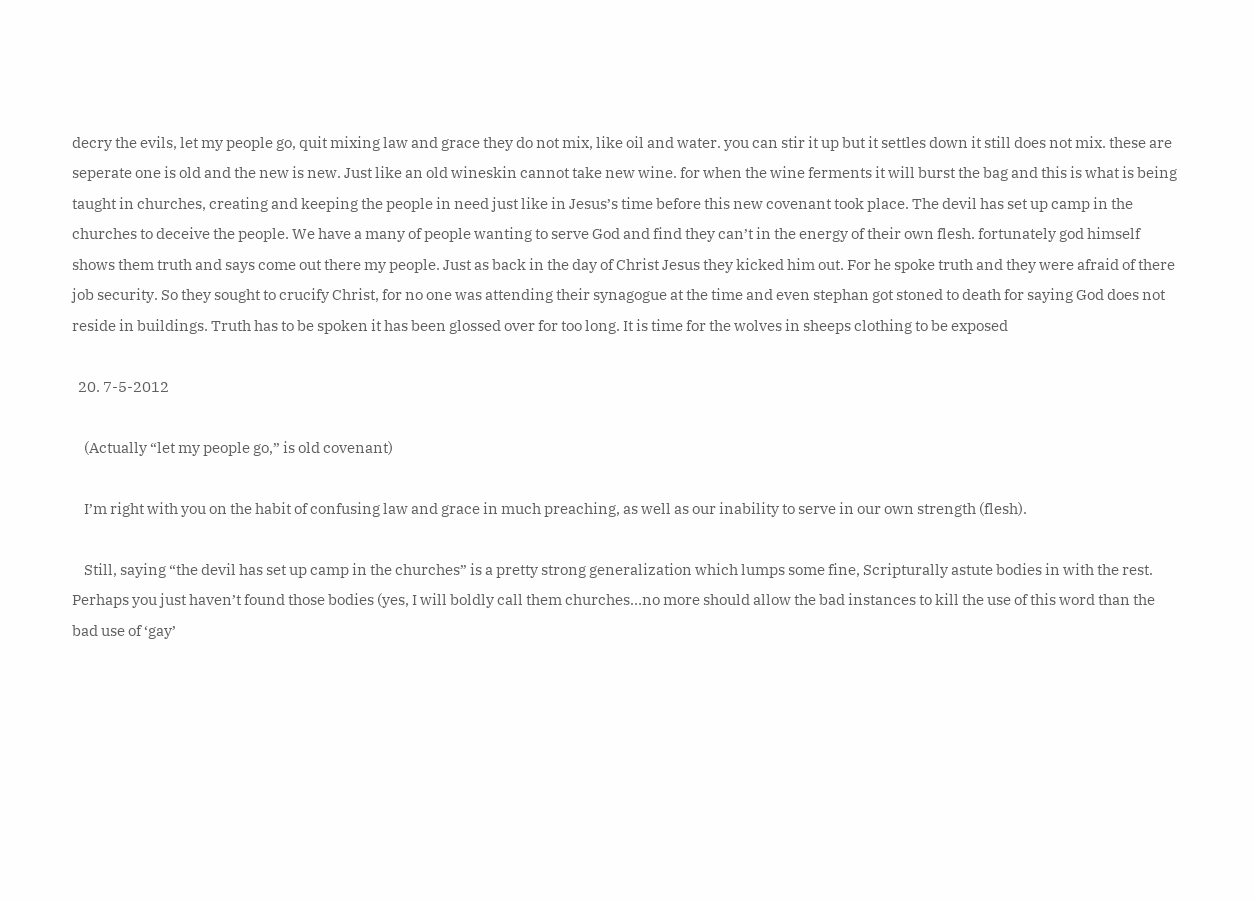decry the evils, let my people go, quit mixing law and grace they do not mix, like oil and water. you can stir it up but it settles down it still does not mix. these are seperate one is old and the new is new. Just like an old wineskin cannot take new wine. for when the wine ferments it will burst the bag and this is what is being taught in churches, creating and keeping the people in need just like in Jesus’s time before this new covenant took place. The devil has set up camp in the churches to deceive the people. We have a many of people wanting to serve God and find they can’t in the energy of their own flesh. fortunately god himself shows them truth and says come out there my people. Just as back in the day of Christ Jesus they kicked him out. For he spoke truth and they were afraid of there job security. So they sought to crucify Christ, for no one was attending their synagogue at the time and even stephan got stoned to death for saying God does not reside in buildings. Truth has to be spoken it has been glossed over for too long. It is time for the wolves in sheeps clothing to be exposed

  20. 7-5-2012

    (Actually “let my people go,” is old covenant)

    I’m right with you on the habit of confusing law and grace in much preaching, as well as our inability to serve in our own strength (flesh).

    Still, saying “the devil has set up camp in the churches” is a pretty strong generalization which lumps some fine, Scripturally astute bodies in with the rest. Perhaps you just haven’t found those bodies (yes, I will boldly call them churches…no more should allow the bad instances to kill the use of this word than the bad use of ‘gay’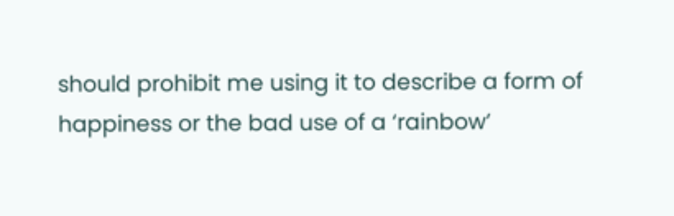should prohibit me using it to describe a form of happiness or the bad use of a ‘rainbow’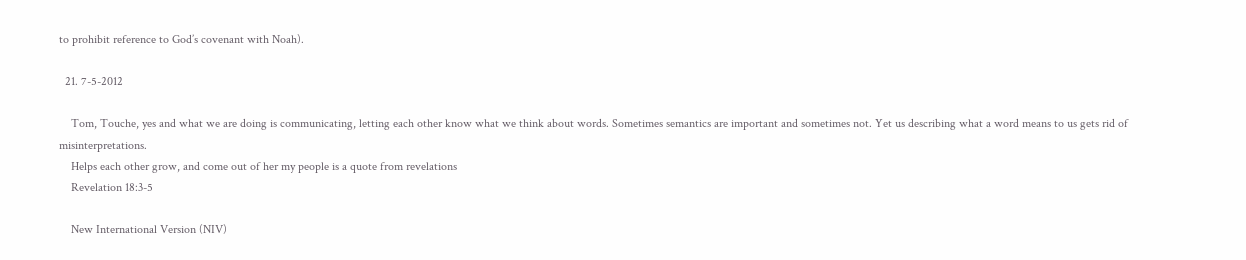to prohibit reference to God’s covenant with Noah).

  21. 7-5-2012

    Tom, Touche, yes and what we are doing is communicating, letting each other know what we think about words. Sometimes semantics are important and sometimes not. Yet us describing what a word means to us gets rid of misinterpretations.
    Helps each other grow, and come out of her my people is a quote from revelations
    Revelation 18:3-5

    New International Version (NIV)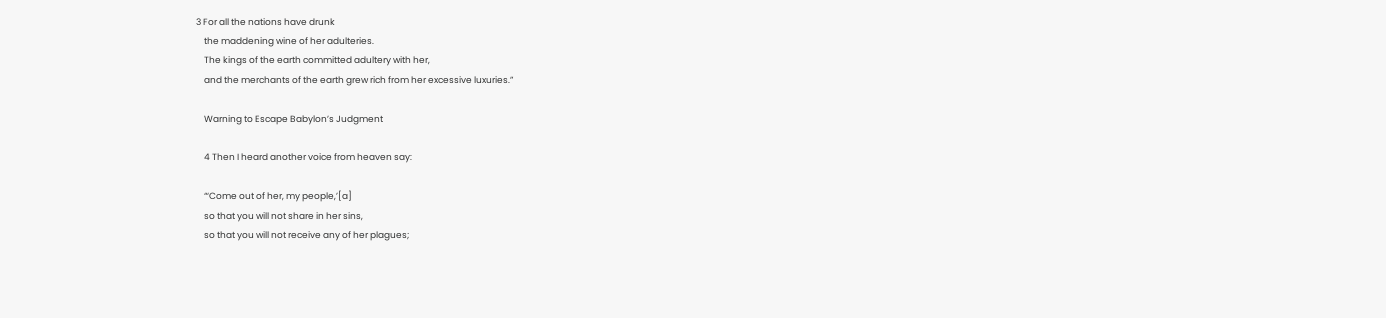3 For all the nations have drunk
    the maddening wine of her adulteries.
    The kings of the earth committed adultery with her,
    and the merchants of the earth grew rich from her excessive luxuries.”

    Warning to Escape Babylon’s Judgment

    4 Then I heard another voice from heaven say:

    “‘Come out of her, my people,’[a]
    so that you will not share in her sins,
    so that you will not receive any of her plagues;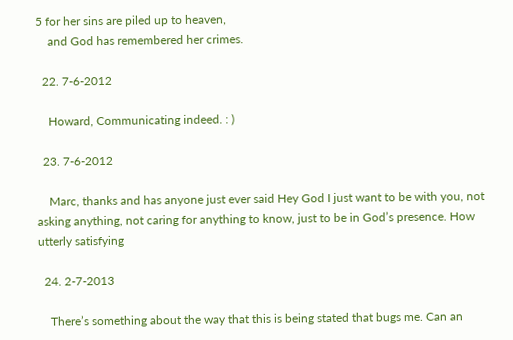5 for her sins are piled up to heaven,
    and God has remembered her crimes.

  22. 7-6-2012

    Howard, Communicating indeed. : )

  23. 7-6-2012

    Marc, thanks and has anyone just ever said Hey God I just want to be with you, not asking anything, not caring for anything to know, just to be in God’s presence. How utterly satisfying

  24. 2-7-2013

    There’s something about the way that this is being stated that bugs me. Can an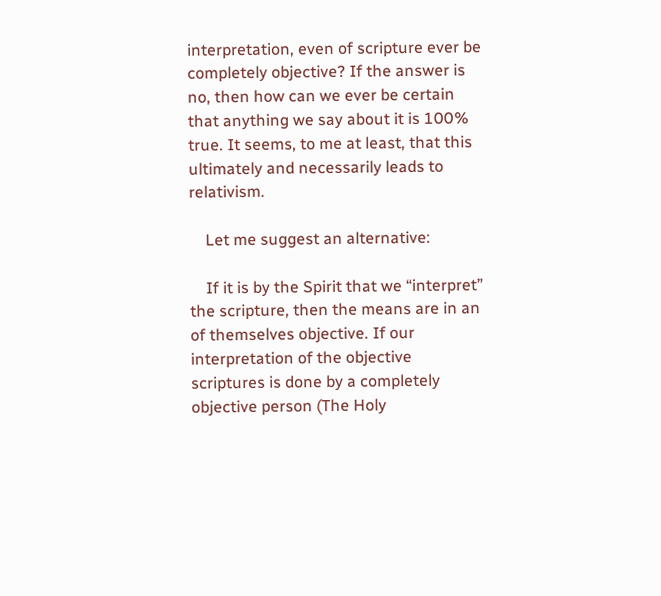interpretation, even of scripture ever be completely objective? If the answer is no, then how can we ever be certain that anything we say about it is 100% true. It seems, to me at least, that this ultimately and necessarily leads to relativism.

    Let me suggest an alternative:

    If it is by the Spirit that we “interpret” the scripture, then the means are in an of themselves objective. If our interpretation of the objective scriptures is done by a completely objective person (The Holy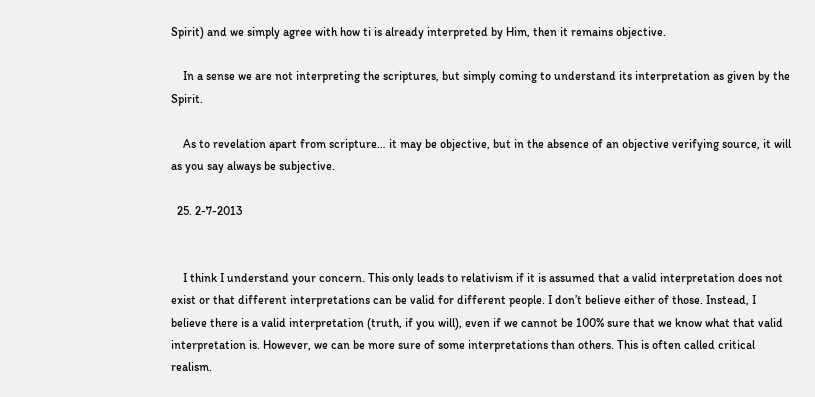Spirit) and we simply agree with how ti is already interpreted by Him, then it remains objective.

    In a sense we are not interpreting the scriptures, but simply coming to understand its interpretation as given by the Spirit.

    As to revelation apart from scripture… it may be objective, but in the absence of an objective verifying source, it will as you say always be subjective.

  25. 2-7-2013


    I think I understand your concern. This only leads to relativism if it is assumed that a valid interpretation does not exist or that different interpretations can be valid for different people. I don’t believe either of those. Instead, I believe there is a valid interpretation (truth, if you will), even if we cannot be 100% sure that we know what that valid interpretation is. However, we can be more sure of some interpretations than others. This is often called critical realism.